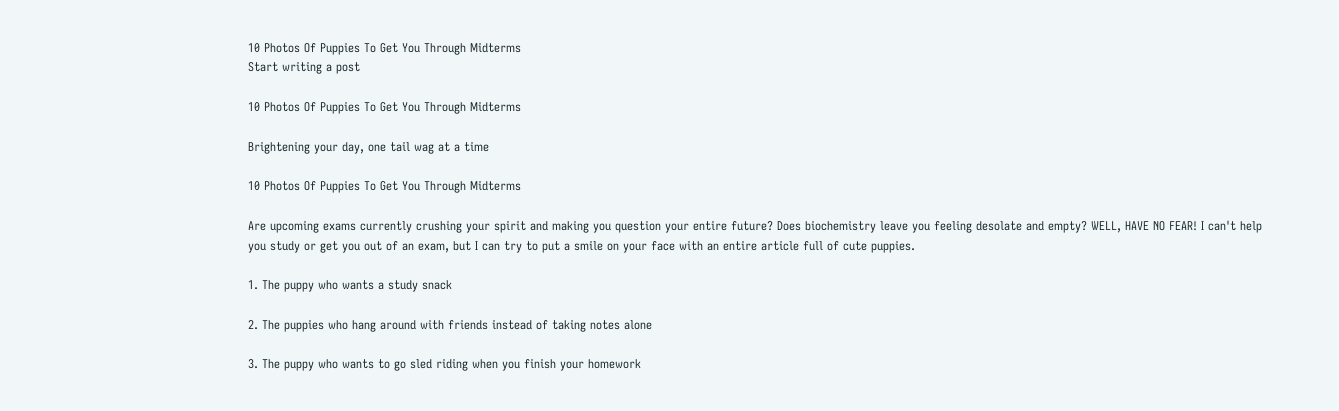10 Photos Of Puppies To Get You Through Midterms
Start writing a post

10 Photos Of Puppies To Get You Through Midterms

Brightening your day, one tail wag at a time

10 Photos Of Puppies To Get You Through Midterms

Are upcoming exams currently crushing your spirit and making you question your entire future? Does biochemistry leave you feeling desolate and empty? WELL, HAVE NO FEAR! I can't help you study or get you out of an exam, but I can try to put a smile on your face with an entire article full of cute puppies.

1. The puppy who wants a study snack

2. The puppies who hang around with friends instead of taking notes alone

3. The puppy who wants to go sled riding when you finish your homework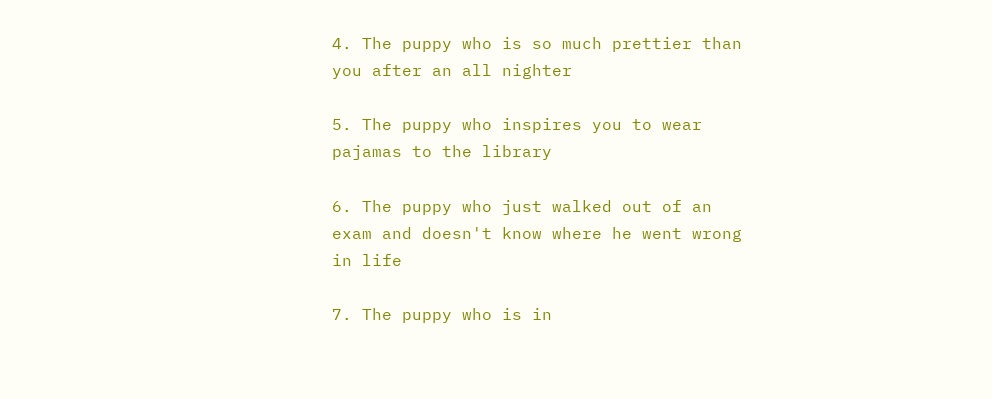4. The puppy who is so much prettier than you after an all nighter

5. The puppy who inspires you to wear pajamas to the library

6. The puppy who just walked out of an exam and doesn't know where he went wrong in life

7. The puppy who is in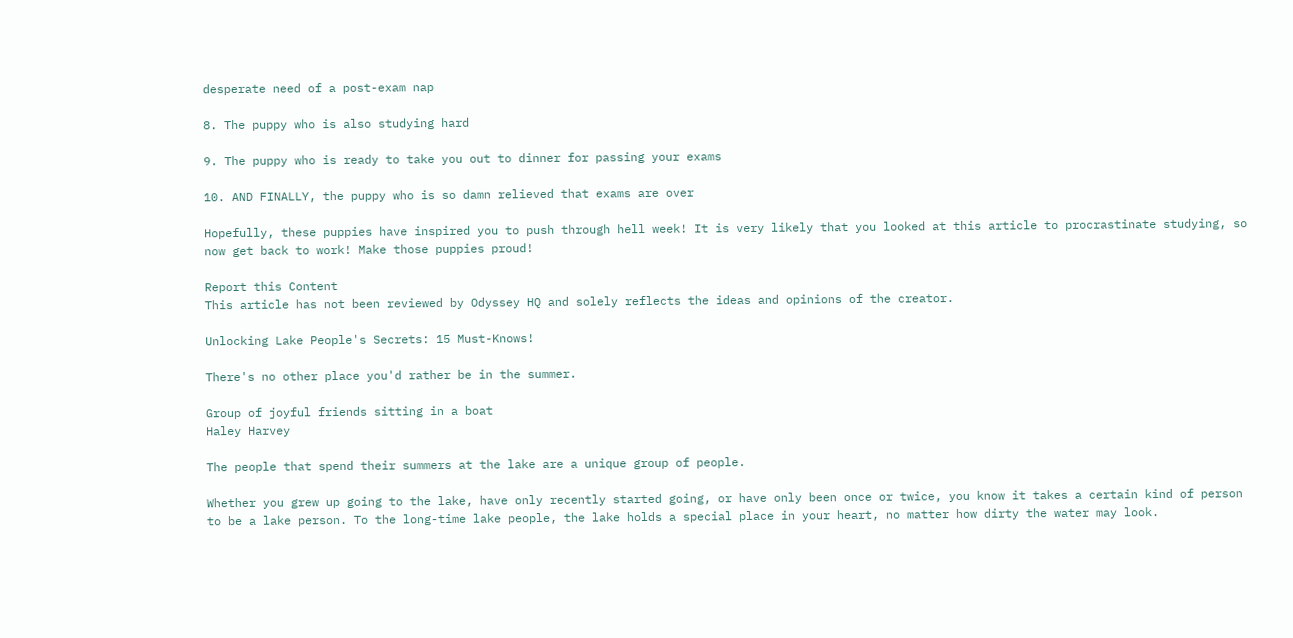desperate need of a post-exam nap

8. The puppy who is also studying hard

9. The puppy who is ready to take you out to dinner for passing your exams

10. AND FINALLY, the puppy who is so damn relieved that exams are over

Hopefully, these puppies have inspired you to push through hell week! It is very likely that you looked at this article to procrastinate studying, so now get back to work! Make those puppies proud!

Report this Content
This article has not been reviewed by Odyssey HQ and solely reflects the ideas and opinions of the creator.

Unlocking Lake People's Secrets: 15 Must-Knows!

There's no other place you'd rather be in the summer.

Group of joyful friends sitting in a boat
Haley Harvey

The people that spend their summers at the lake are a unique group of people.

Whether you grew up going to the lake, have only recently started going, or have only been once or twice, you know it takes a certain kind of person to be a lake person. To the long-time lake people, the lake holds a special place in your heart, no matter how dirty the water may look.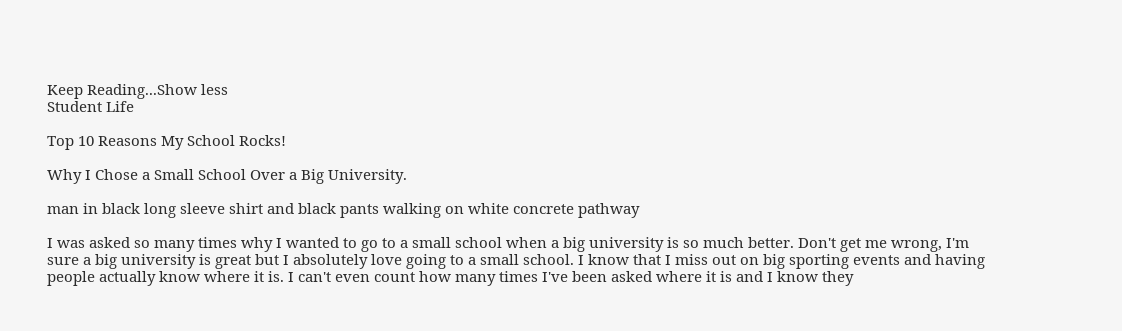Keep Reading...Show less
Student Life

Top 10 Reasons My School Rocks!

Why I Chose a Small School Over a Big University.

man in black long sleeve shirt and black pants walking on white concrete pathway

I was asked so many times why I wanted to go to a small school when a big university is so much better. Don't get me wrong, I'm sure a big university is great but I absolutely love going to a small school. I know that I miss out on big sporting events and having people actually know where it is. I can't even count how many times I've been asked where it is and I know they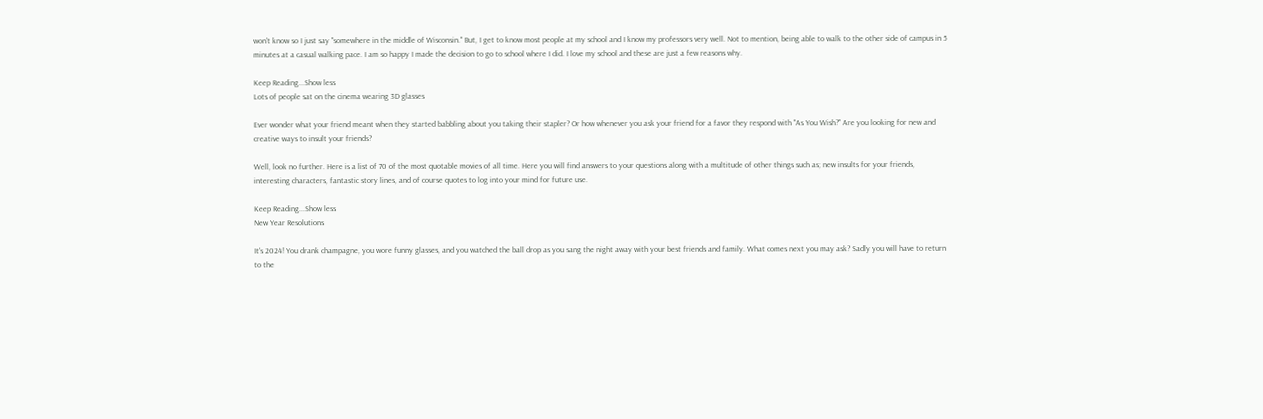won't know so I just say "somewhere in the middle of Wisconsin." But, I get to know most people at my school and I know my professors very well. Not to mention, being able to walk to the other side of campus in 5 minutes at a casual walking pace. I am so happy I made the decision to go to school where I did. I love my school and these are just a few reasons why.

Keep Reading...Show less
Lots of people sat on the cinema wearing 3D glasses

Ever wonder what your friend meant when they started babbling about you taking their stapler? Or how whenever you ask your friend for a favor they respond with "As You Wish?" Are you looking for new and creative ways to insult your friends?

Well, look no further. Here is a list of 70 of the most quotable movies of all time. Here you will find answers to your questions along with a multitude of other things such as; new insults for your friends, interesting characters, fantastic story lines, and of course quotes to log into your mind for future use.

Keep Reading...Show less
New Year Resolutions

It's 2024! You drank champagne, you wore funny glasses, and you watched the ball drop as you sang the night away with your best friends and family. What comes next you may ask? Sadly you will have to return to the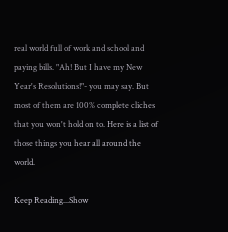real world full of work and school and paying bills. "Ah! But I have my New Year's Resolutions!"- you may say. But most of them are 100% complete cliches that you won't hold on to. Here is a list of those things you hear all around the world.

Keep Reading...Show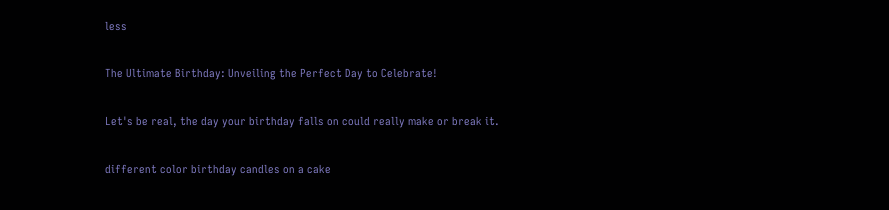less

The Ultimate Birthday: Unveiling the Perfect Day to Celebrate!

Let's be real, the day your birthday falls on could really make or break it.

different color birthday candles on a cake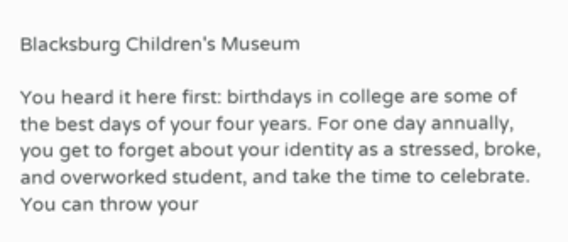Blacksburg Children's Museum

You heard it here first: birthdays in college are some of the best days of your four years. For one day annually, you get to forget about your identity as a stressed, broke, and overworked student, and take the time to celebrate. You can throw your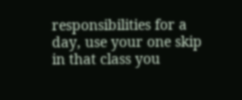responsibilities for a day, use your one skip in that class you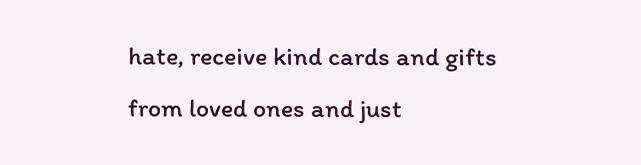hate, receive kind cards and gifts from loved ones and just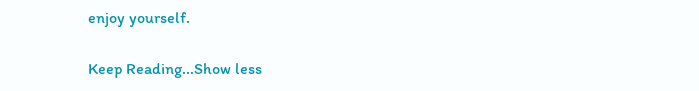enjoy yourself.

Keep Reading...Show less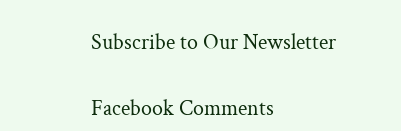Subscribe to Our Newsletter

Facebook Comments